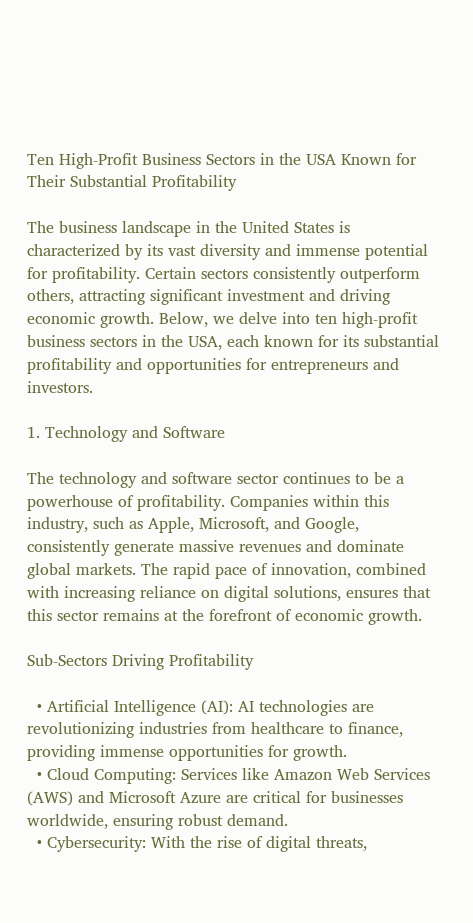Ten High-Profit Business Sectors in the USA Known for Their Substantial Profitability

The business landscape in the United States is characterized by its vast diversity and immense potential for profitability. Certain sectors consistently outperform others, attracting significant investment and driving economic growth. Below, we delve into ten high-profit business sectors in the USA, each known for its substantial profitability and opportunities for entrepreneurs and investors.

1. Technology and Software

The technology and software sector continues to be a powerhouse of profitability. Companies within this industry, such as Apple, Microsoft, and Google, consistently generate massive revenues and dominate global markets. The rapid pace of innovation, combined with increasing reliance on digital solutions, ensures that this sector remains at the forefront of economic growth.

Sub-Sectors Driving Profitability

  • Artificial Intelligence (AI): AI technologies are revolutionizing industries from healthcare to finance, providing immense opportunities for growth.
  • Cloud Computing: Services like Amazon Web Services (AWS) and Microsoft Azure are critical for businesses worldwide, ensuring robust demand.
  • Cybersecurity: With the rise of digital threats,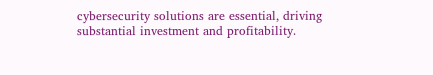cybersecurity solutions are essential, driving substantial investment and profitability.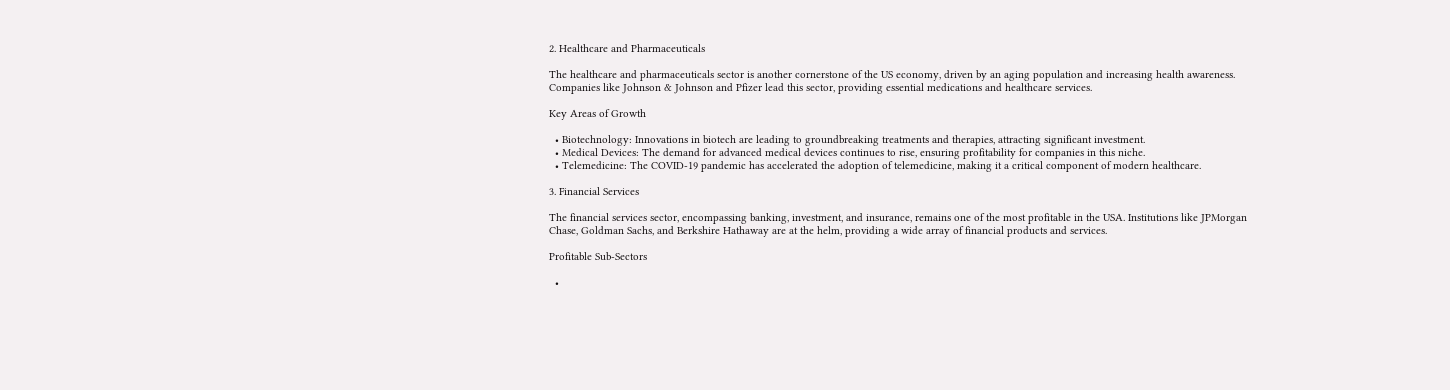2. Healthcare and Pharmaceuticals

The healthcare and pharmaceuticals sector is another cornerstone of the US economy, driven by an aging population and increasing health awareness. Companies like Johnson & Johnson and Pfizer lead this sector, providing essential medications and healthcare services.

Key Areas of Growth

  • Biotechnology: Innovations in biotech are leading to groundbreaking treatments and therapies, attracting significant investment.
  • Medical Devices: The demand for advanced medical devices continues to rise, ensuring profitability for companies in this niche.
  • Telemedicine: The COVID-19 pandemic has accelerated the adoption of telemedicine, making it a critical component of modern healthcare.

3. Financial Services

The financial services sector, encompassing banking, investment, and insurance, remains one of the most profitable in the USA. Institutions like JPMorgan Chase, Goldman Sachs, and Berkshire Hathaway are at the helm, providing a wide array of financial products and services.

Profitable Sub-Sectors

  •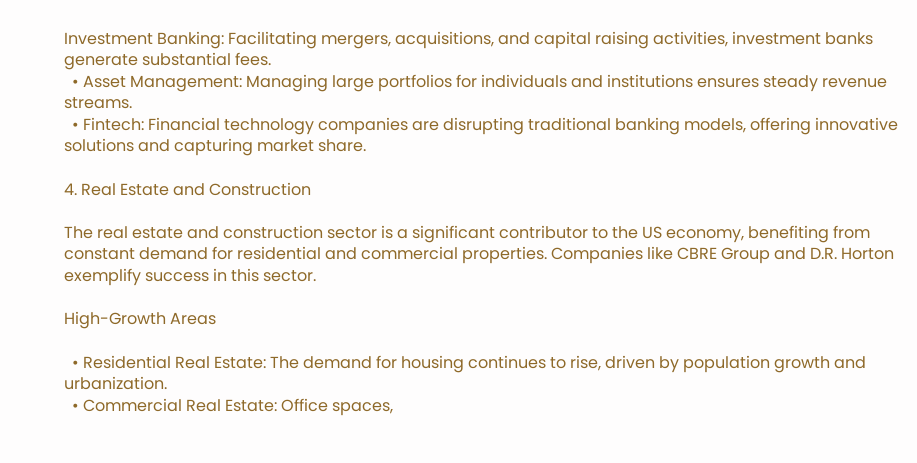Investment Banking: Facilitating mergers, acquisitions, and capital raising activities, investment banks generate substantial fees.
  • Asset Management: Managing large portfolios for individuals and institutions ensures steady revenue streams.
  • Fintech: Financial technology companies are disrupting traditional banking models, offering innovative solutions and capturing market share.

4. Real Estate and Construction

The real estate and construction sector is a significant contributor to the US economy, benefiting from constant demand for residential and commercial properties. Companies like CBRE Group and D.R. Horton exemplify success in this sector.

High-Growth Areas

  • Residential Real Estate: The demand for housing continues to rise, driven by population growth and urbanization.
  • Commercial Real Estate: Office spaces,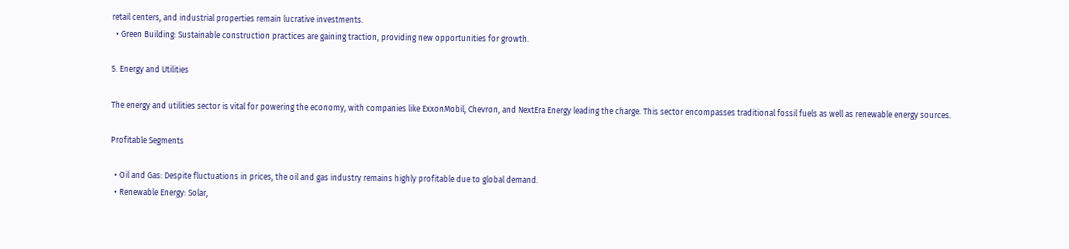retail centers, and industrial properties remain lucrative investments.
  • Green Building: Sustainable construction practices are gaining traction, providing new opportunities for growth.

5. Energy and Utilities

The energy and utilities sector is vital for powering the economy, with companies like ExxonMobil, Chevron, and NextEra Energy leading the charge. This sector encompasses traditional fossil fuels as well as renewable energy sources.

Profitable Segments

  • Oil and Gas: Despite fluctuations in prices, the oil and gas industry remains highly profitable due to global demand.
  • Renewable Energy: Solar,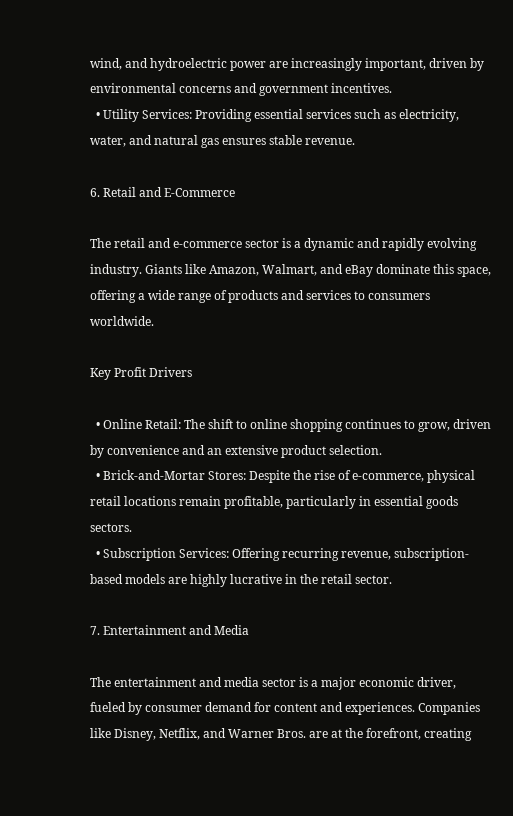wind, and hydroelectric power are increasingly important, driven by environmental concerns and government incentives.
  • Utility Services: Providing essential services such as electricity, water, and natural gas ensures stable revenue.

6. Retail and E-Commerce

The retail and e-commerce sector is a dynamic and rapidly evolving industry. Giants like Amazon, Walmart, and eBay dominate this space, offering a wide range of products and services to consumers worldwide.

Key Profit Drivers

  • Online Retail: The shift to online shopping continues to grow, driven by convenience and an extensive product selection.
  • Brick-and-Mortar Stores: Despite the rise of e-commerce, physical retail locations remain profitable, particularly in essential goods sectors.
  • Subscription Services: Offering recurring revenue, subscription-based models are highly lucrative in the retail sector.

7. Entertainment and Media

The entertainment and media sector is a major economic driver, fueled by consumer demand for content and experiences. Companies like Disney, Netflix, and Warner Bros. are at the forefront, creating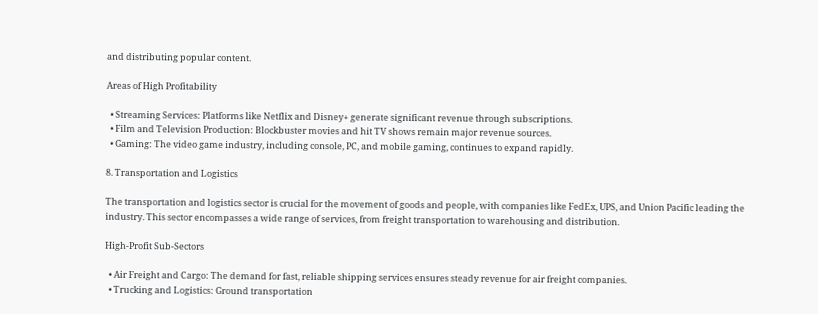and distributing popular content.

Areas of High Profitability

  • Streaming Services: Platforms like Netflix and Disney+ generate significant revenue through subscriptions.
  • Film and Television Production: Blockbuster movies and hit TV shows remain major revenue sources.
  • Gaming: The video game industry, including console, PC, and mobile gaming, continues to expand rapidly.

8. Transportation and Logistics

The transportation and logistics sector is crucial for the movement of goods and people, with companies like FedEx, UPS, and Union Pacific leading the industry. This sector encompasses a wide range of services, from freight transportation to warehousing and distribution.

High-Profit Sub-Sectors

  • Air Freight and Cargo: The demand for fast, reliable shipping services ensures steady revenue for air freight companies.
  • Trucking and Logistics: Ground transportation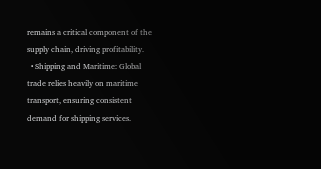remains a critical component of the supply chain, driving profitability.
  • Shipping and Maritime: Global trade relies heavily on maritime transport, ensuring consistent demand for shipping services.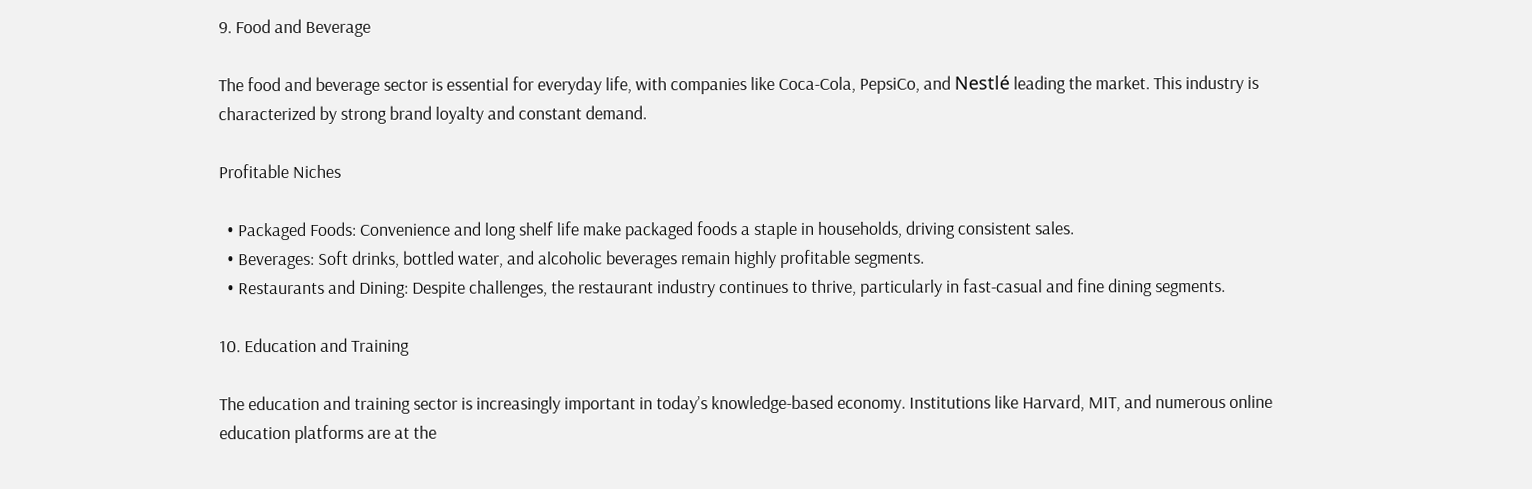9. Food and Beverage

The food and beverage sector is essential for everyday life, with companies like Coca-Cola, PepsiCo, and Nestlé leading the market. This industry is characterized by strong brand loyalty and constant demand.

Profitable Niches

  • Packaged Foods: Convenience and long shelf life make packaged foods a staple in households, driving consistent sales.
  • Beverages: Soft drinks, bottled water, and alcoholic beverages remain highly profitable segments.
  • Restaurants and Dining: Despite challenges, the restaurant industry continues to thrive, particularly in fast-casual and fine dining segments.

10. Education and Training

The education and training sector is increasingly important in today’s knowledge-based economy. Institutions like Harvard, MIT, and numerous online education platforms are at the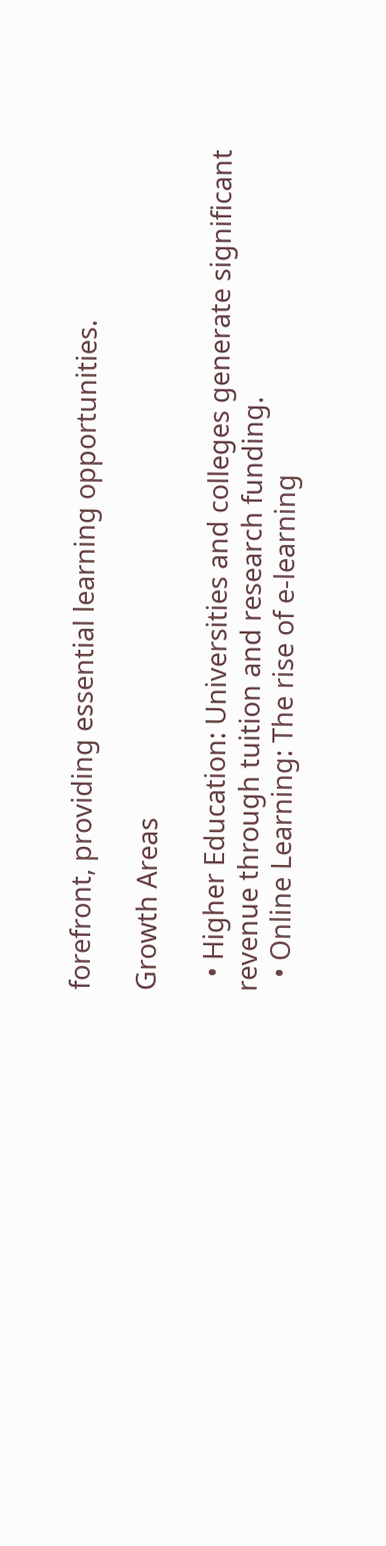forefront, providing essential learning opportunities.

Growth Areas

  • Higher Education: Universities and colleges generate significant revenue through tuition and research funding.
  • Online Learning: The rise of e-learning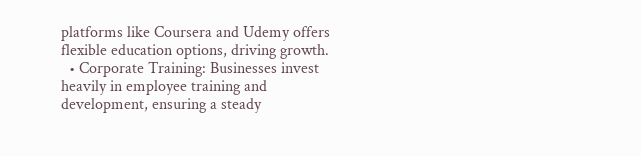platforms like Coursera and Udemy offers flexible education options, driving growth.
  • Corporate Training: Businesses invest heavily in employee training and development, ensuring a steady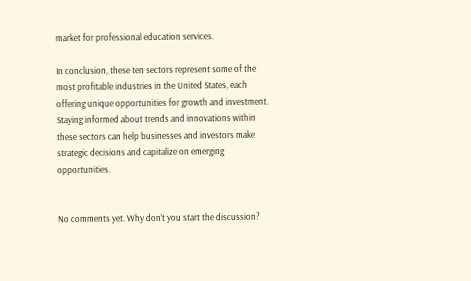market for professional education services.

In conclusion, these ten sectors represent some of the most profitable industries in the United States, each offering unique opportunities for growth and investment. Staying informed about trends and innovations within these sectors can help businesses and investors make strategic decisions and capitalize on emerging opportunities.


No comments yet. Why don’t you start the discussion?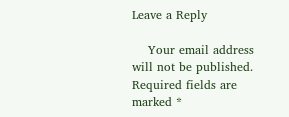Leave a Reply

    Your email address will not be published. Required fields are marked *